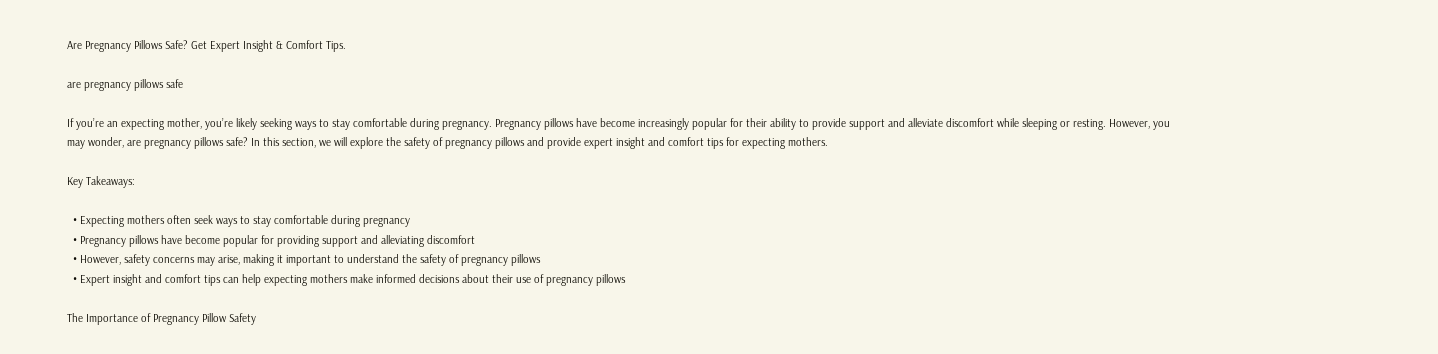Are Pregnancy Pillows Safe? Get Expert Insight & Comfort Tips.

are pregnancy pillows safe

If you’re an expecting mother, you’re likely seeking ways to stay comfortable during pregnancy. Pregnancy pillows have become increasingly popular for their ability to provide support and alleviate discomfort while sleeping or resting. However, you may wonder, are pregnancy pillows safe? In this section, we will explore the safety of pregnancy pillows and provide expert insight and comfort tips for expecting mothers.

Key Takeaways:

  • Expecting mothers often seek ways to stay comfortable during pregnancy
  • Pregnancy pillows have become popular for providing support and alleviating discomfort
  • However, safety concerns may arise, making it important to understand the safety of pregnancy pillows
  • Expert insight and comfort tips can help expecting mothers make informed decisions about their use of pregnancy pillows

The Importance of Pregnancy Pillow Safety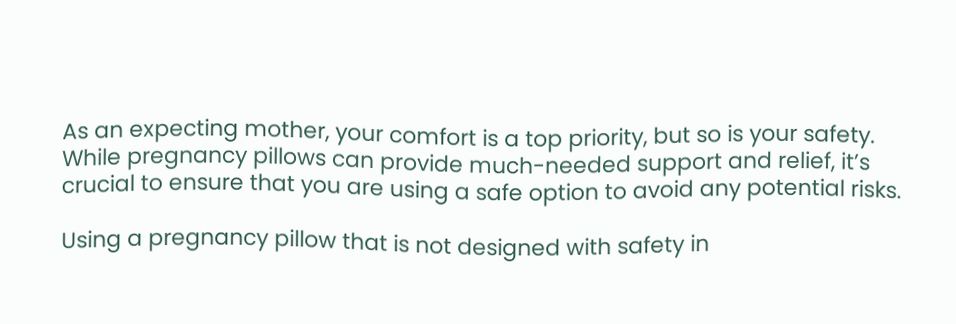As an expecting mother, your comfort is a top priority, but so is your safety. While pregnancy pillows can provide much-needed support and relief, it’s crucial to ensure that you are using a safe option to avoid any potential risks.

Using a pregnancy pillow that is not designed with safety in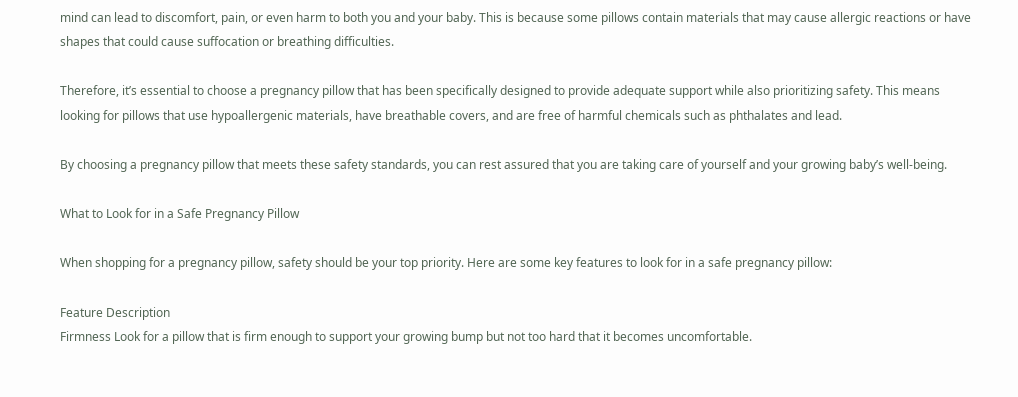mind can lead to discomfort, pain, or even harm to both you and your baby. This is because some pillows contain materials that may cause allergic reactions or have shapes that could cause suffocation or breathing difficulties.

Therefore, it’s essential to choose a pregnancy pillow that has been specifically designed to provide adequate support while also prioritizing safety. This means looking for pillows that use hypoallergenic materials, have breathable covers, and are free of harmful chemicals such as phthalates and lead.

By choosing a pregnancy pillow that meets these safety standards, you can rest assured that you are taking care of yourself and your growing baby’s well-being.

What to Look for in a Safe Pregnancy Pillow

When shopping for a pregnancy pillow, safety should be your top priority. Here are some key features to look for in a safe pregnancy pillow:

Feature Description
Firmness Look for a pillow that is firm enough to support your growing bump but not too hard that it becomes uncomfortable.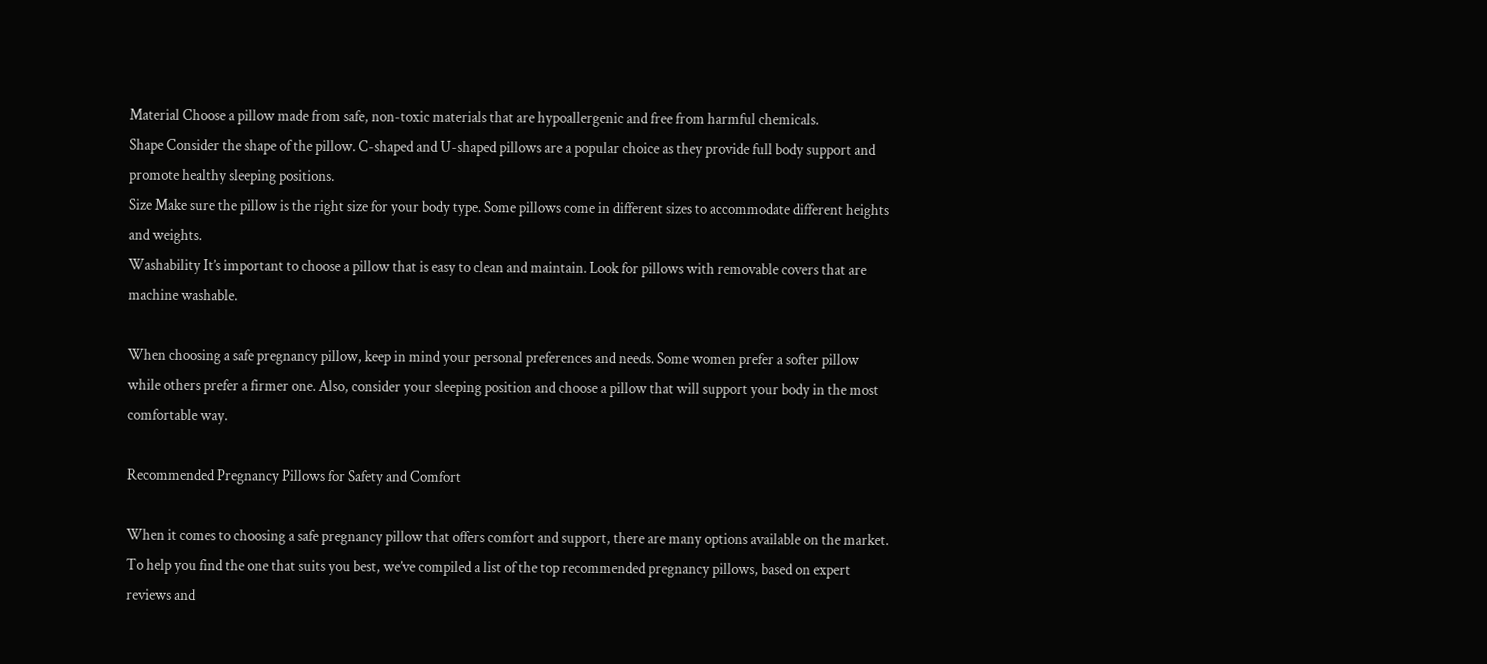Material Choose a pillow made from safe, non-toxic materials that are hypoallergenic and free from harmful chemicals.
Shape Consider the shape of the pillow. C-shaped and U-shaped pillows are a popular choice as they provide full body support and promote healthy sleeping positions.
Size Make sure the pillow is the right size for your body type. Some pillows come in different sizes to accommodate different heights and weights.
Washability It’s important to choose a pillow that is easy to clean and maintain. Look for pillows with removable covers that are machine washable.

When choosing a safe pregnancy pillow, keep in mind your personal preferences and needs. Some women prefer a softer pillow while others prefer a firmer one. Also, consider your sleeping position and choose a pillow that will support your body in the most comfortable way.

Recommended Pregnancy Pillows for Safety and Comfort

When it comes to choosing a safe pregnancy pillow that offers comfort and support, there are many options available on the market. To help you find the one that suits you best, we’ve compiled a list of the top recommended pregnancy pillows, based on expert reviews and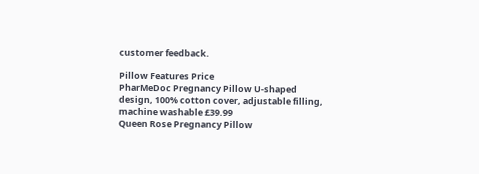customer feedback.

Pillow Features Price
PharMeDoc Pregnancy Pillow U-shaped design, 100% cotton cover, adjustable filling, machine washable £39.99
Queen Rose Pregnancy Pillow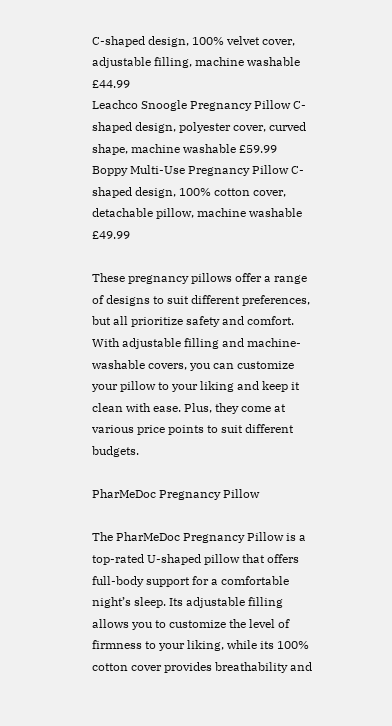C-shaped design, 100% velvet cover, adjustable filling, machine washable £44.99
Leachco Snoogle Pregnancy Pillow C-shaped design, polyester cover, curved shape, machine washable £59.99
Boppy Multi-Use Pregnancy Pillow C-shaped design, 100% cotton cover, detachable pillow, machine washable £49.99

These pregnancy pillows offer a range of designs to suit different preferences, but all prioritize safety and comfort. With adjustable filling and machine-washable covers, you can customize your pillow to your liking and keep it clean with ease. Plus, they come at various price points to suit different budgets.

PharMeDoc Pregnancy Pillow

The PharMeDoc Pregnancy Pillow is a top-rated U-shaped pillow that offers full-body support for a comfortable night’s sleep. Its adjustable filling allows you to customize the level of firmness to your liking, while its 100% cotton cover provides breathability and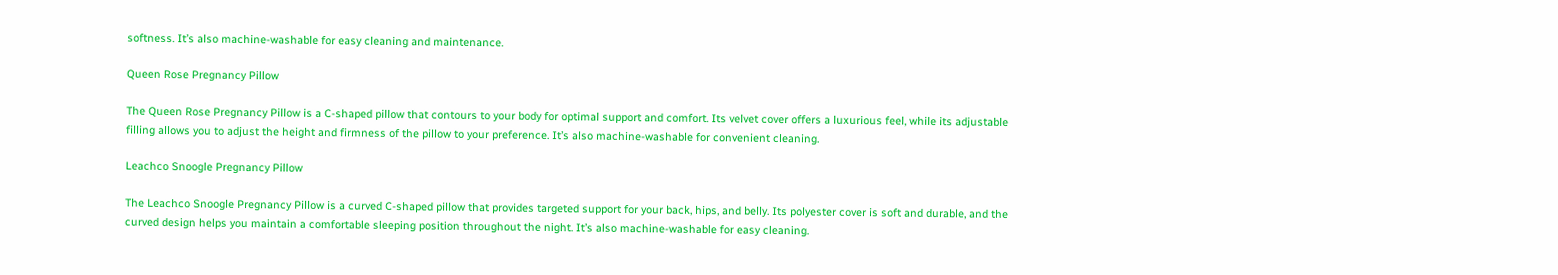softness. It’s also machine-washable for easy cleaning and maintenance.

Queen Rose Pregnancy Pillow

The Queen Rose Pregnancy Pillow is a C-shaped pillow that contours to your body for optimal support and comfort. Its velvet cover offers a luxurious feel, while its adjustable filling allows you to adjust the height and firmness of the pillow to your preference. It’s also machine-washable for convenient cleaning.

Leachco Snoogle Pregnancy Pillow

The Leachco Snoogle Pregnancy Pillow is a curved C-shaped pillow that provides targeted support for your back, hips, and belly. Its polyester cover is soft and durable, and the curved design helps you maintain a comfortable sleeping position throughout the night. It’s also machine-washable for easy cleaning.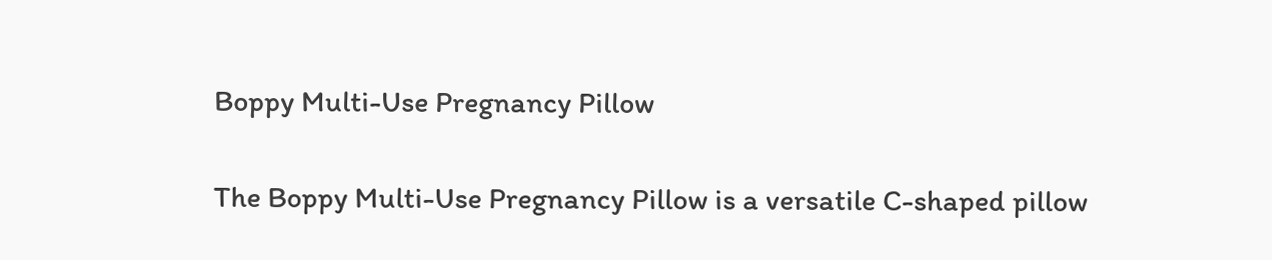Boppy Multi-Use Pregnancy Pillow

The Boppy Multi-Use Pregnancy Pillow is a versatile C-shaped pillow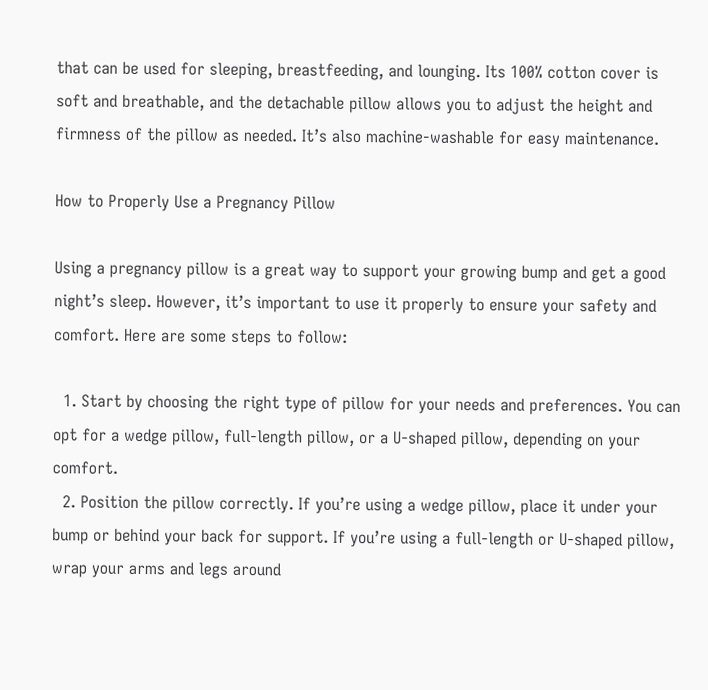that can be used for sleeping, breastfeeding, and lounging. Its 100% cotton cover is soft and breathable, and the detachable pillow allows you to adjust the height and firmness of the pillow as needed. It’s also machine-washable for easy maintenance.

How to Properly Use a Pregnancy Pillow

Using a pregnancy pillow is a great way to support your growing bump and get a good night’s sleep. However, it’s important to use it properly to ensure your safety and comfort. Here are some steps to follow:

  1. Start by choosing the right type of pillow for your needs and preferences. You can opt for a wedge pillow, full-length pillow, or a U-shaped pillow, depending on your comfort.
  2. Position the pillow correctly. If you’re using a wedge pillow, place it under your bump or behind your back for support. If you’re using a full-length or U-shaped pillow, wrap your arms and legs around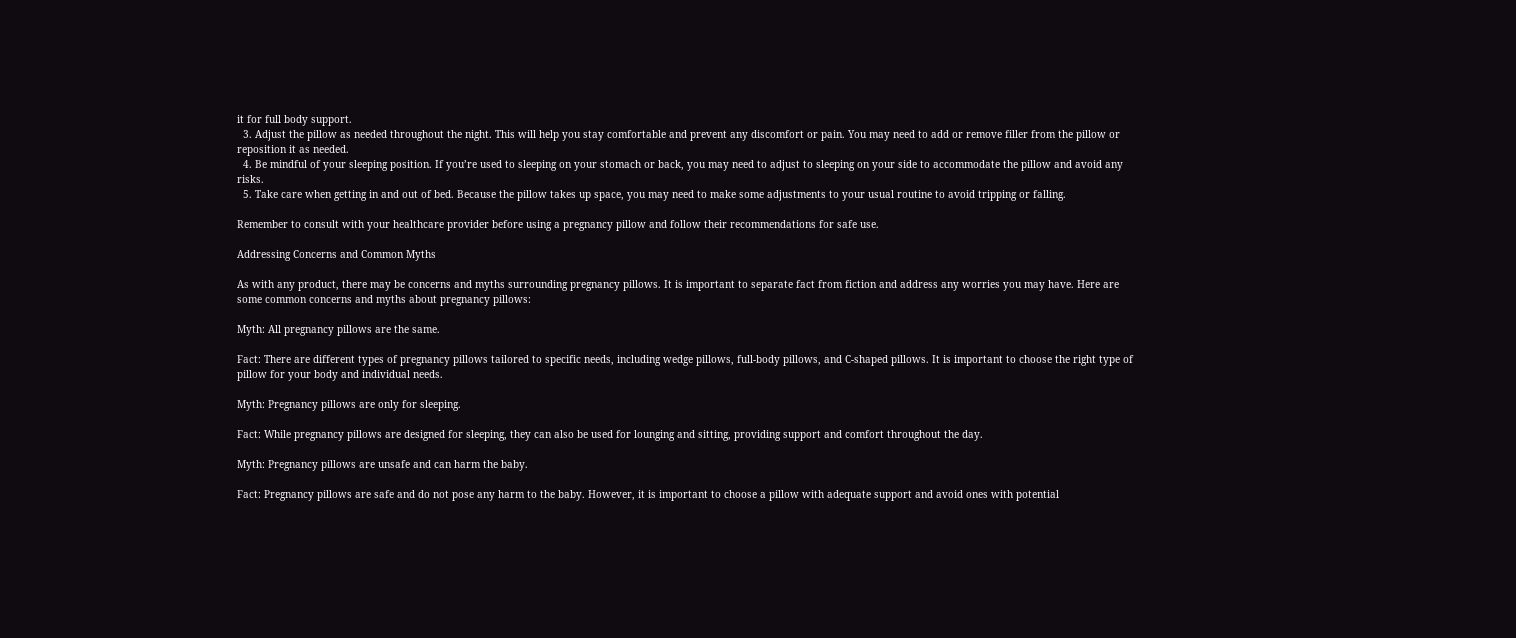it for full body support.
  3. Adjust the pillow as needed throughout the night. This will help you stay comfortable and prevent any discomfort or pain. You may need to add or remove filler from the pillow or reposition it as needed.
  4. Be mindful of your sleeping position. If you’re used to sleeping on your stomach or back, you may need to adjust to sleeping on your side to accommodate the pillow and avoid any risks.
  5. Take care when getting in and out of bed. Because the pillow takes up space, you may need to make some adjustments to your usual routine to avoid tripping or falling.

Remember to consult with your healthcare provider before using a pregnancy pillow and follow their recommendations for safe use.

Addressing Concerns and Common Myths

As with any product, there may be concerns and myths surrounding pregnancy pillows. It is important to separate fact from fiction and address any worries you may have. Here are some common concerns and myths about pregnancy pillows:

Myth: All pregnancy pillows are the same.

Fact: There are different types of pregnancy pillows tailored to specific needs, including wedge pillows, full-body pillows, and C-shaped pillows. It is important to choose the right type of pillow for your body and individual needs.

Myth: Pregnancy pillows are only for sleeping.

Fact: While pregnancy pillows are designed for sleeping, they can also be used for lounging and sitting, providing support and comfort throughout the day.

Myth: Pregnancy pillows are unsafe and can harm the baby.

Fact: Pregnancy pillows are safe and do not pose any harm to the baby. However, it is important to choose a pillow with adequate support and avoid ones with potential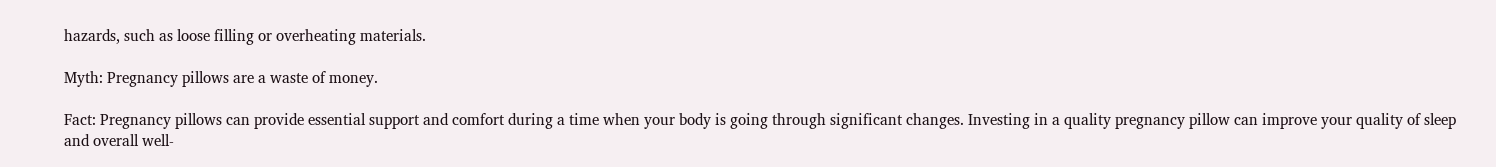hazards, such as loose filling or overheating materials.

Myth: Pregnancy pillows are a waste of money.

Fact: Pregnancy pillows can provide essential support and comfort during a time when your body is going through significant changes. Investing in a quality pregnancy pillow can improve your quality of sleep and overall well-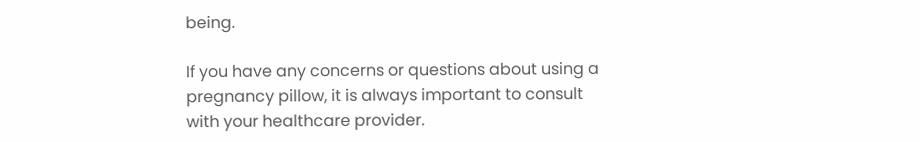being.

If you have any concerns or questions about using a pregnancy pillow, it is always important to consult with your healthcare provider.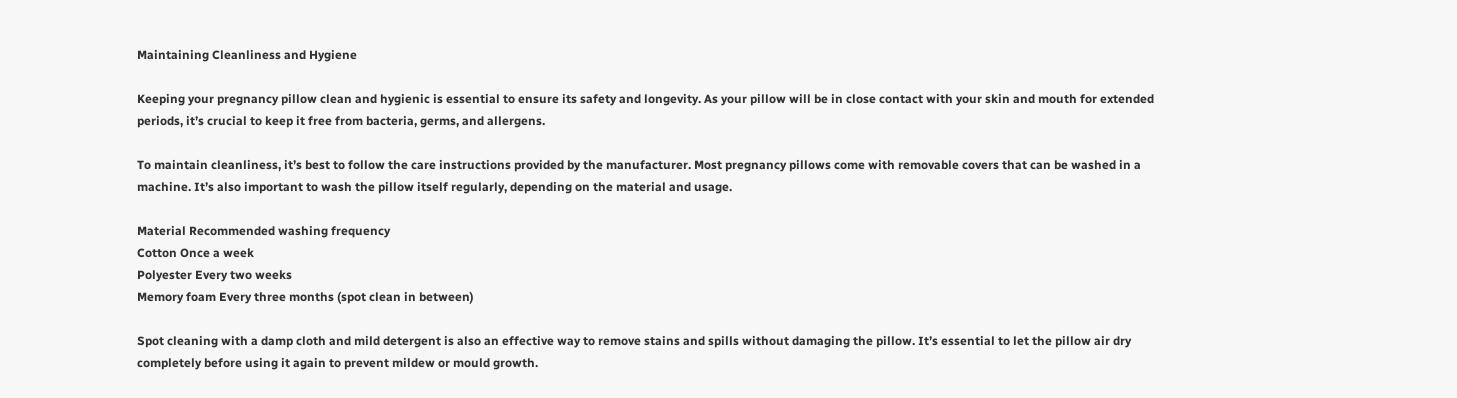Maintaining Cleanliness and Hygiene

Keeping your pregnancy pillow clean and hygienic is essential to ensure its safety and longevity. As your pillow will be in close contact with your skin and mouth for extended periods, it’s crucial to keep it free from bacteria, germs, and allergens.

To maintain cleanliness, it’s best to follow the care instructions provided by the manufacturer. Most pregnancy pillows come with removable covers that can be washed in a machine. It’s also important to wash the pillow itself regularly, depending on the material and usage.

Material Recommended washing frequency
Cotton Once a week
Polyester Every two weeks
Memory foam Every three months (spot clean in between)

Spot cleaning with a damp cloth and mild detergent is also an effective way to remove stains and spills without damaging the pillow. It’s essential to let the pillow air dry completely before using it again to prevent mildew or mould growth.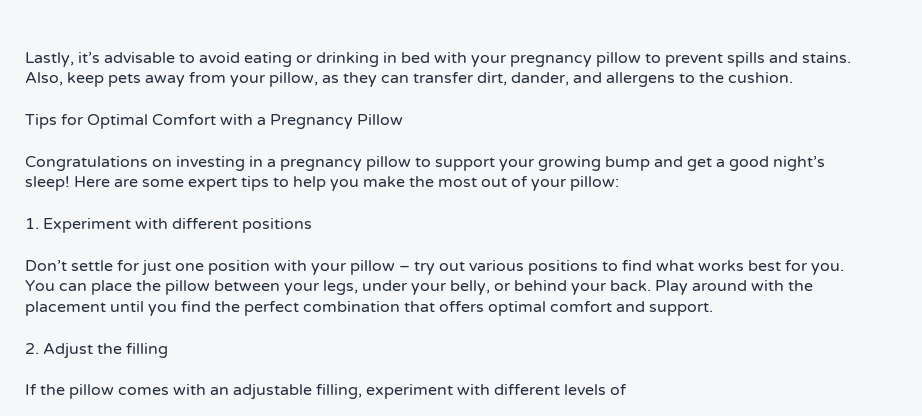Lastly, it’s advisable to avoid eating or drinking in bed with your pregnancy pillow to prevent spills and stains. Also, keep pets away from your pillow, as they can transfer dirt, dander, and allergens to the cushion.

Tips for Optimal Comfort with a Pregnancy Pillow

Congratulations on investing in a pregnancy pillow to support your growing bump and get a good night’s sleep! Here are some expert tips to help you make the most out of your pillow:

1. Experiment with different positions

Don’t settle for just one position with your pillow – try out various positions to find what works best for you. You can place the pillow between your legs, under your belly, or behind your back. Play around with the placement until you find the perfect combination that offers optimal comfort and support.

2. Adjust the filling

If the pillow comes with an adjustable filling, experiment with different levels of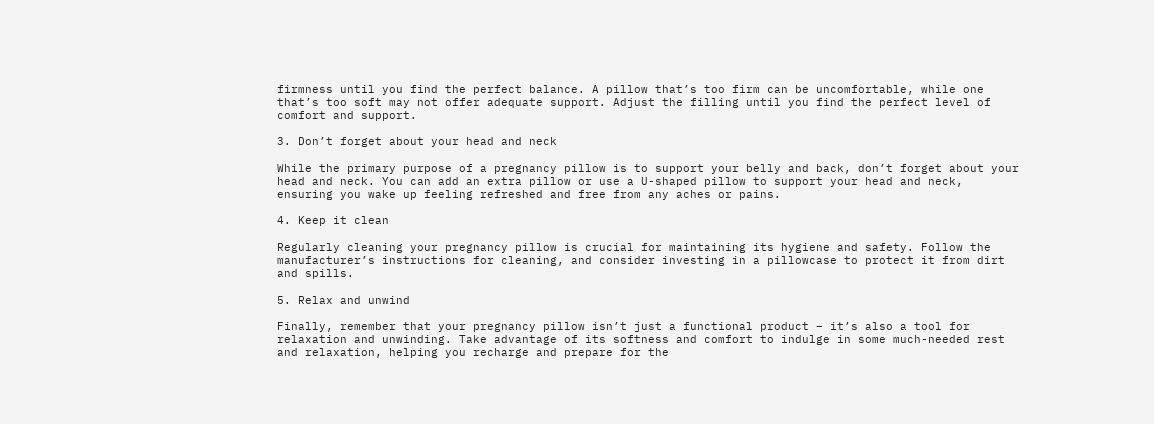firmness until you find the perfect balance. A pillow that’s too firm can be uncomfortable, while one that’s too soft may not offer adequate support. Adjust the filling until you find the perfect level of comfort and support.

3. Don’t forget about your head and neck

While the primary purpose of a pregnancy pillow is to support your belly and back, don’t forget about your head and neck. You can add an extra pillow or use a U-shaped pillow to support your head and neck, ensuring you wake up feeling refreshed and free from any aches or pains.

4. Keep it clean

Regularly cleaning your pregnancy pillow is crucial for maintaining its hygiene and safety. Follow the manufacturer’s instructions for cleaning, and consider investing in a pillowcase to protect it from dirt and spills.

5. Relax and unwind

Finally, remember that your pregnancy pillow isn’t just a functional product – it’s also a tool for relaxation and unwinding. Take advantage of its softness and comfort to indulge in some much-needed rest and relaxation, helping you recharge and prepare for the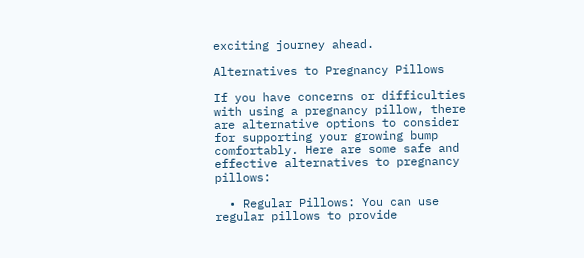exciting journey ahead.

Alternatives to Pregnancy Pillows

If you have concerns or difficulties with using a pregnancy pillow, there are alternative options to consider for supporting your growing bump comfortably. Here are some safe and effective alternatives to pregnancy pillows:

  • Regular Pillows: You can use regular pillows to provide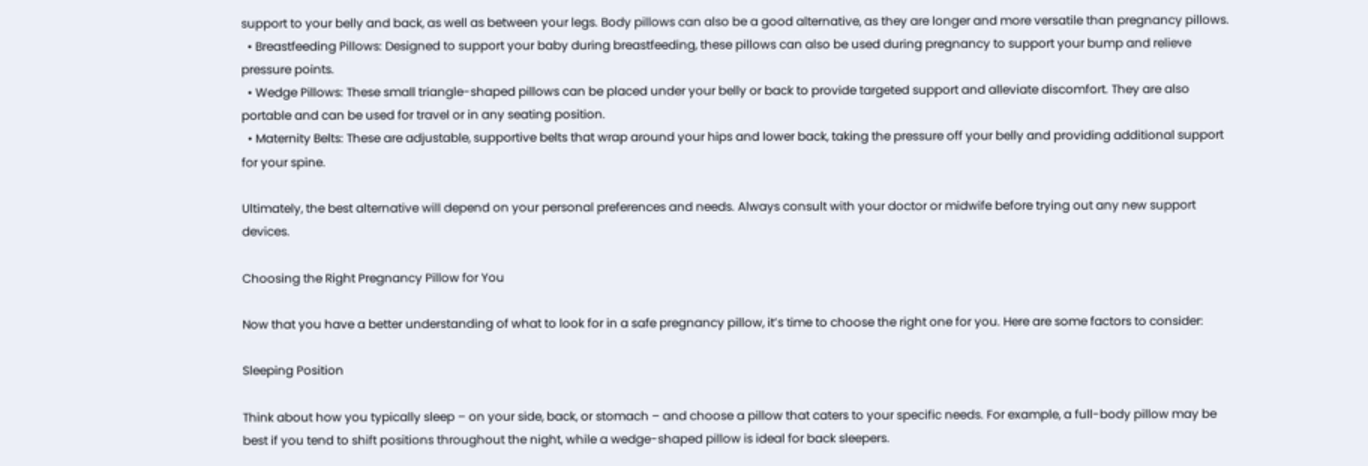support to your belly and back, as well as between your legs. Body pillows can also be a good alternative, as they are longer and more versatile than pregnancy pillows.
  • Breastfeeding Pillows: Designed to support your baby during breastfeeding, these pillows can also be used during pregnancy to support your bump and relieve pressure points.
  • Wedge Pillows: These small triangle-shaped pillows can be placed under your belly or back to provide targeted support and alleviate discomfort. They are also portable and can be used for travel or in any seating position.
  • Maternity Belts: These are adjustable, supportive belts that wrap around your hips and lower back, taking the pressure off your belly and providing additional support for your spine.

Ultimately, the best alternative will depend on your personal preferences and needs. Always consult with your doctor or midwife before trying out any new support devices.

Choosing the Right Pregnancy Pillow for You

Now that you have a better understanding of what to look for in a safe pregnancy pillow, it’s time to choose the right one for you. Here are some factors to consider:

Sleeping Position

Think about how you typically sleep – on your side, back, or stomach – and choose a pillow that caters to your specific needs. For example, a full-body pillow may be best if you tend to shift positions throughout the night, while a wedge-shaped pillow is ideal for back sleepers.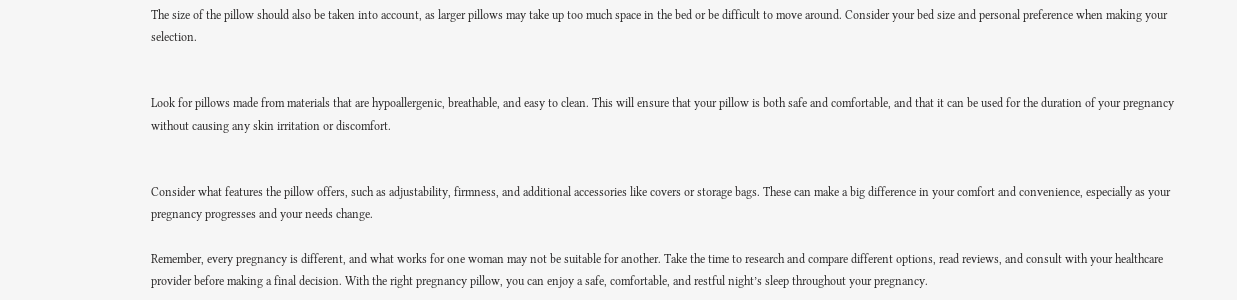The size of the pillow should also be taken into account, as larger pillows may take up too much space in the bed or be difficult to move around. Consider your bed size and personal preference when making your selection.


Look for pillows made from materials that are hypoallergenic, breathable, and easy to clean. This will ensure that your pillow is both safe and comfortable, and that it can be used for the duration of your pregnancy without causing any skin irritation or discomfort.


Consider what features the pillow offers, such as adjustability, firmness, and additional accessories like covers or storage bags. These can make a big difference in your comfort and convenience, especially as your pregnancy progresses and your needs change.

Remember, every pregnancy is different, and what works for one woman may not be suitable for another. Take the time to research and compare different options, read reviews, and consult with your healthcare provider before making a final decision. With the right pregnancy pillow, you can enjoy a safe, comfortable, and restful night’s sleep throughout your pregnancy.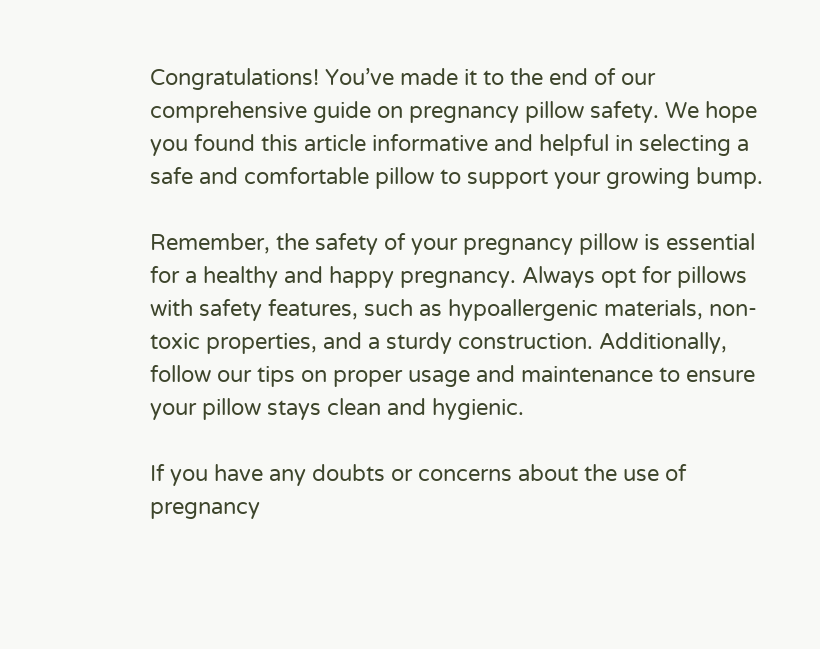Congratulations! You’ve made it to the end of our comprehensive guide on pregnancy pillow safety. We hope you found this article informative and helpful in selecting a safe and comfortable pillow to support your growing bump.

Remember, the safety of your pregnancy pillow is essential for a healthy and happy pregnancy. Always opt for pillows with safety features, such as hypoallergenic materials, non-toxic properties, and a sturdy construction. Additionally, follow our tips on proper usage and maintenance to ensure your pillow stays clean and hygienic.

If you have any doubts or concerns about the use of pregnancy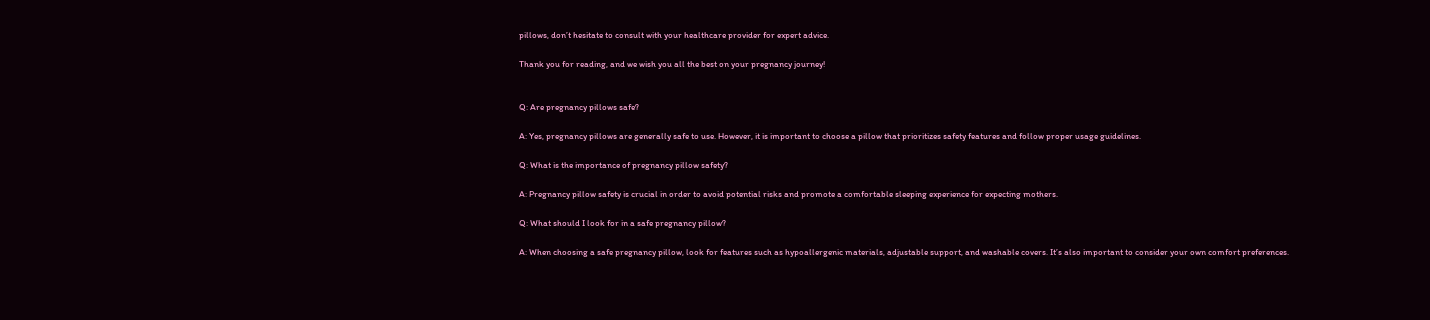pillows, don’t hesitate to consult with your healthcare provider for expert advice.

Thank you for reading, and we wish you all the best on your pregnancy journey!


Q: Are pregnancy pillows safe?

A: Yes, pregnancy pillows are generally safe to use. However, it is important to choose a pillow that prioritizes safety features and follow proper usage guidelines.

Q: What is the importance of pregnancy pillow safety?

A: Pregnancy pillow safety is crucial in order to avoid potential risks and promote a comfortable sleeping experience for expecting mothers.

Q: What should I look for in a safe pregnancy pillow?

A: When choosing a safe pregnancy pillow, look for features such as hypoallergenic materials, adjustable support, and washable covers. It’s also important to consider your own comfort preferences.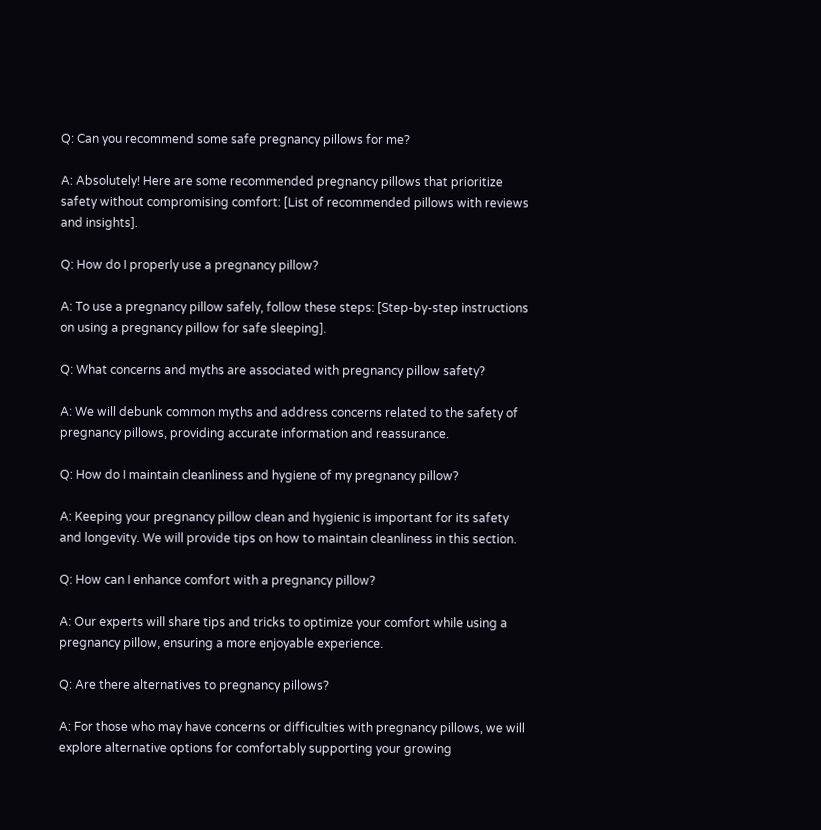Q: Can you recommend some safe pregnancy pillows for me?

A: Absolutely! Here are some recommended pregnancy pillows that prioritize safety without compromising comfort: [List of recommended pillows with reviews and insights].

Q: How do I properly use a pregnancy pillow?

A: To use a pregnancy pillow safely, follow these steps: [Step-by-step instructions on using a pregnancy pillow for safe sleeping].

Q: What concerns and myths are associated with pregnancy pillow safety?

A: We will debunk common myths and address concerns related to the safety of pregnancy pillows, providing accurate information and reassurance.

Q: How do I maintain cleanliness and hygiene of my pregnancy pillow?

A: Keeping your pregnancy pillow clean and hygienic is important for its safety and longevity. We will provide tips on how to maintain cleanliness in this section.

Q: How can I enhance comfort with a pregnancy pillow?

A: Our experts will share tips and tricks to optimize your comfort while using a pregnancy pillow, ensuring a more enjoyable experience.

Q: Are there alternatives to pregnancy pillows?

A: For those who may have concerns or difficulties with pregnancy pillows, we will explore alternative options for comfortably supporting your growing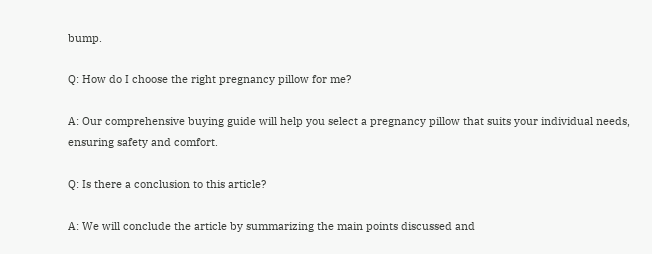bump.

Q: How do I choose the right pregnancy pillow for me?

A: Our comprehensive buying guide will help you select a pregnancy pillow that suits your individual needs, ensuring safety and comfort.

Q: Is there a conclusion to this article?

A: We will conclude the article by summarizing the main points discussed and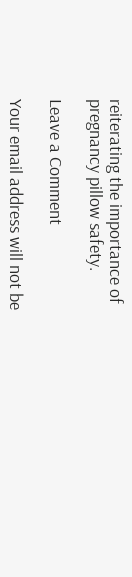reiterating the importance of pregnancy pillow safety.

Leave a Comment

Your email address will not be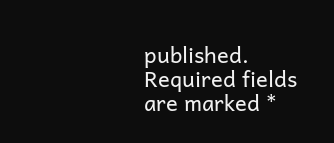published. Required fields are marked *